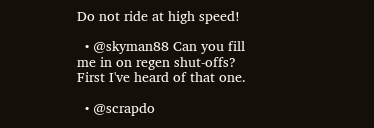Do not ride at high speed!

  • @skyman88 Can you fill me in on regen shut-offs? First I've heard of that one.

  • @scrapdo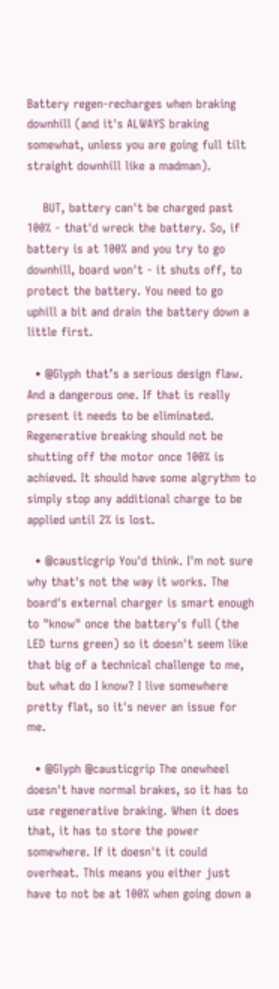Battery regen-recharges when braking downhill (and it's ALWAYS braking somewhat, unless you are going full tilt straight downhill like a madman).

    BUT, battery can't be charged past 100% - that'd wreck the battery. So, if battery is at 100% and you try to go downhill, board won't - it shuts off, to protect the battery. You need to go uphill a bit and drain the battery down a little first.

  • @Glyph that’s a serious design flaw. And a dangerous one. If that is really present it needs to be eliminated. Regenerative breaking should not be shutting off the motor once 100% is achieved. It should have some algrythm to simply stop any additional charge to be applied until 2% is lost.

  • @causticgrip You'd think. I'm not sure why that's not the way it works. The board's external charger is smart enough to "know" once the battery's full (the LED turns green) so it doesn't seem like that big of a technical challenge to me, but what do I know? I live somewhere pretty flat, so it's never an issue for me.

  • @Glyph @causticgrip The onewheel doesn't have normal brakes, so it has to use regenerative braking. When it does that, it has to store the power somewhere. If it doesn't it could overheat. This means you either just have to not be at 100% when going down a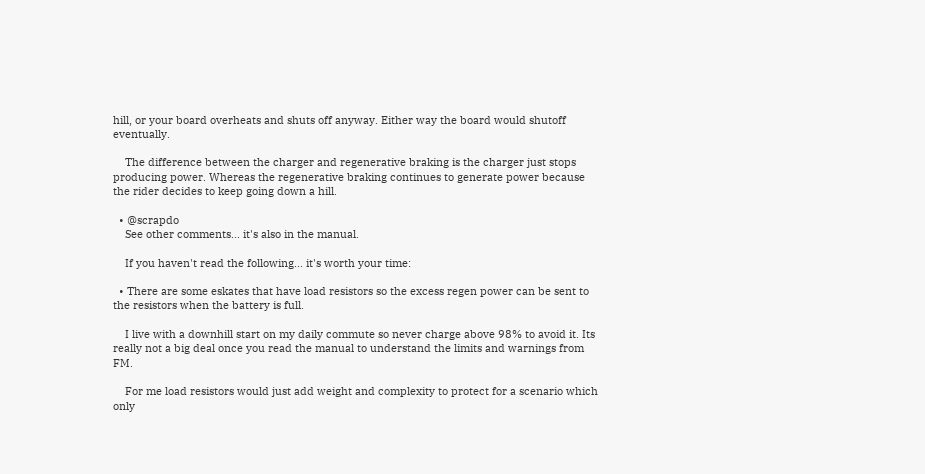hill, or your board overheats and shuts off anyway. Either way the board would shutoff eventually.

    The difference between the charger and regenerative braking is the charger just stops producing power. Whereas the regenerative braking continues to generate power because the rider decides to keep going down a hill.

  • @scrapdo
    See other comments... it's also in the manual.

    If you haven't read the following... it's worth your time:

  • There are some eskates that have load resistors so the excess regen power can be sent to the resistors when the battery is full.

    I live with a downhill start on my daily commute so never charge above 98% to avoid it. Its really not a big deal once you read the manual to understand the limits and warnings from FM.

    For me load resistors would just add weight and complexity to protect for a scenario which only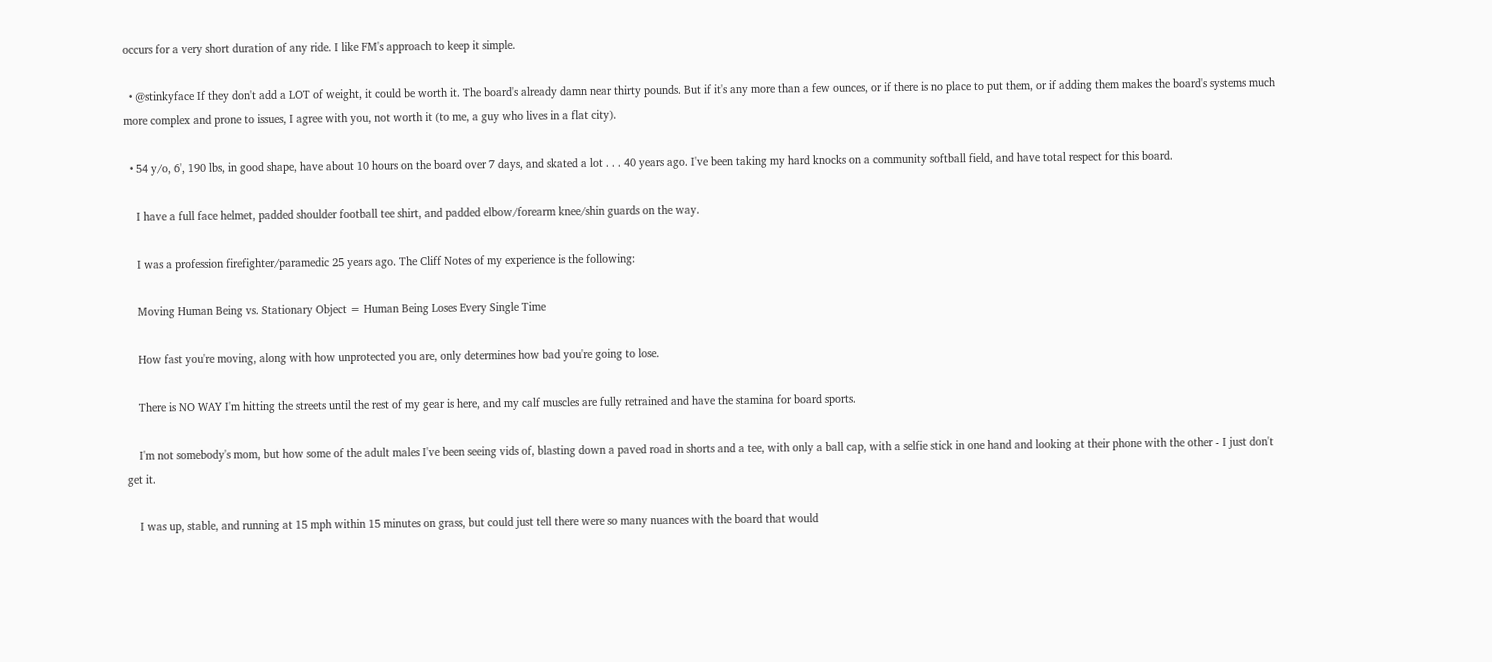occurs for a very short duration of any ride. I like FM's approach to keep it simple.

  • @stinkyface If they don't add a LOT of weight, it could be worth it. The board's already damn near thirty pounds. But if it's any more than a few ounces, or if there is no place to put them, or if adding them makes the board's systems much more complex and prone to issues, I agree with you, not worth it (to me, a guy who lives in a flat city).

  • 54 y/o, 6', 190 lbs, in good shape, have about 10 hours on the board over 7 days, and skated a lot . . . 40 years ago. I've been taking my hard knocks on a community softball field, and have total respect for this board.

    I have a full face helmet, padded shoulder football tee shirt, and padded elbow/forearm knee/shin guards on the way.

    I was a profession firefighter/paramedic 25 years ago. The Cliff Notes of my experience is the following:

    Moving Human Being vs. Stationary Object = Human Being Loses Every Single Time

    How fast you're moving, along with how unprotected you are, only determines how bad you're going to lose.

    There is NO WAY I'm hitting the streets until the rest of my gear is here, and my calf muscles are fully retrained and have the stamina for board sports.

    I'm not somebody's mom, but how some of the adult males I've been seeing vids of, blasting down a paved road in shorts and a tee, with only a ball cap, with a selfie stick in one hand and looking at their phone with the other - I just don't get it.

    I was up, stable, and running at 15 mph within 15 minutes on grass, but could just tell there were so many nuances with the board that would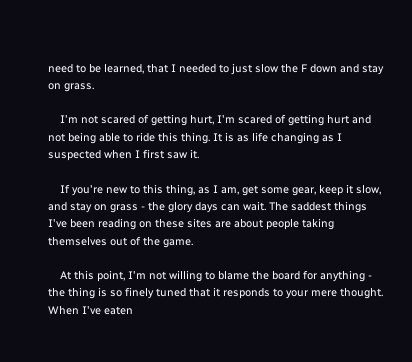need to be learned, that I needed to just slow the F down and stay on grass.

    I'm not scared of getting hurt, I'm scared of getting hurt and not being able to ride this thing. It is as life changing as I suspected when I first saw it.

    If you're new to this thing, as I am, get some gear, keep it slow, and stay on grass - the glory days can wait. The saddest things I've been reading on these sites are about people taking themselves out of the game.

    At this point, I'm not willing to blame the board for anything - the thing is so finely tuned that it responds to your mere thought. When I've eaten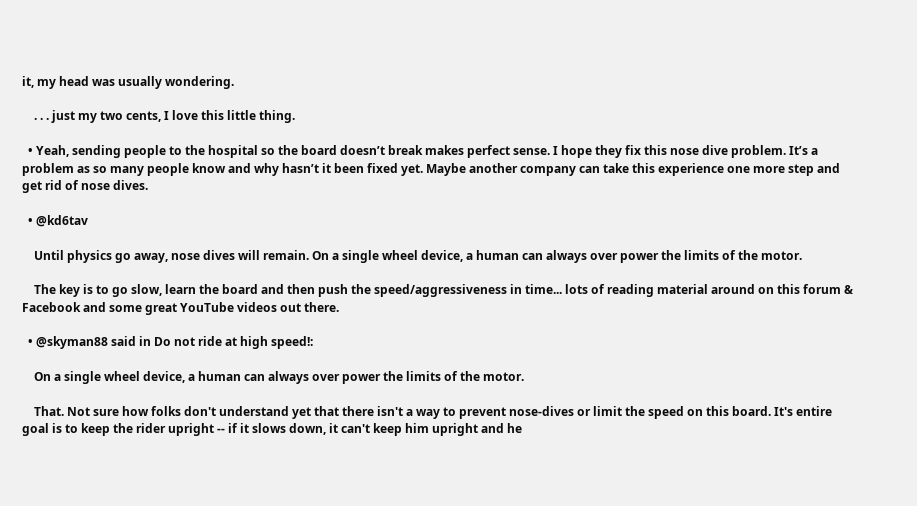it, my head was usually wondering.

    . . . just my two cents, I love this little thing.

  • Yeah, sending people to the hospital so the board doesn’t break makes perfect sense. I hope they fix this nose dive problem. It’s a problem as so many people know and why hasn’t it been fixed yet. Maybe another company can take this experience one more step and get rid of nose dives.

  • @kd6tav

    Until physics go away, nose dives will remain. On a single wheel device, a human can always over power the limits of the motor.

    The key is to go slow, learn the board and then push the speed/aggressiveness in time... lots of reading material around on this forum & Facebook and some great YouTube videos out there.

  • @skyman88 said in Do not ride at high speed!:

    On a single wheel device, a human can always over power the limits of the motor.

    That. Not sure how folks don't understand yet that there isn't a way to prevent nose-dives or limit the speed on this board. It's entire goal is to keep the rider upright -- if it slows down, it can't keep him upright and he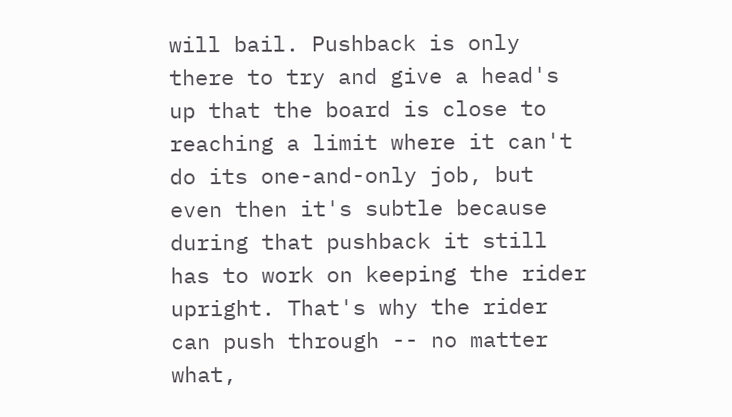will bail. Pushback is only there to try and give a head's up that the board is close to reaching a limit where it can't do its one-and-only job, but even then it's subtle because during that pushback it still has to work on keeping the rider upright. That's why the rider can push through -- no matter what,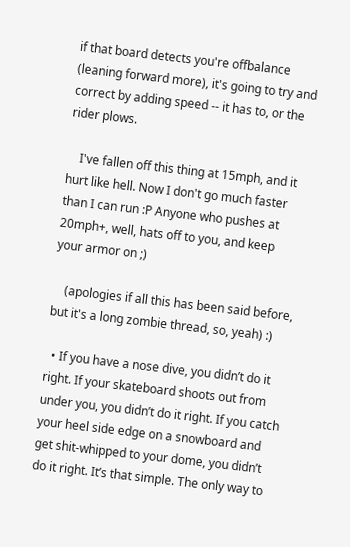if that board detects you're offbalance (leaning forward more), it's going to try and correct by adding speed -- it has to, or the rider plows.

    I've fallen off this thing at 15mph, and it hurt like hell. Now I don't go much faster than I can run :P Anyone who pushes at 20mph+, well, hats off to you, and keep your armor on ;)

    (apologies if all this has been said before, but it's a long zombie thread, so, yeah) :)

  • If you have a nose dive, you didn’t do it right. If your skateboard shoots out from under you, you didn’t do it right. If you catch your heel side edge on a snowboard and get shit-whipped to your dome, you didn’t do it right. It’s that simple. The only way to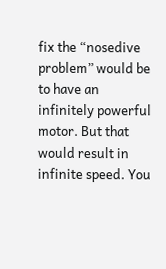fix the “nosedive problem” would be to have an infinitely powerful motor. But that would result in infinite speed. You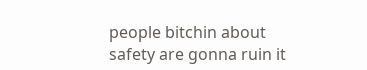people bitchin about safety are gonna ruin it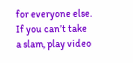for everyone else. If you can’t take a slam, play video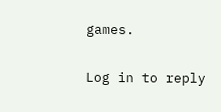games.

Log in to reply